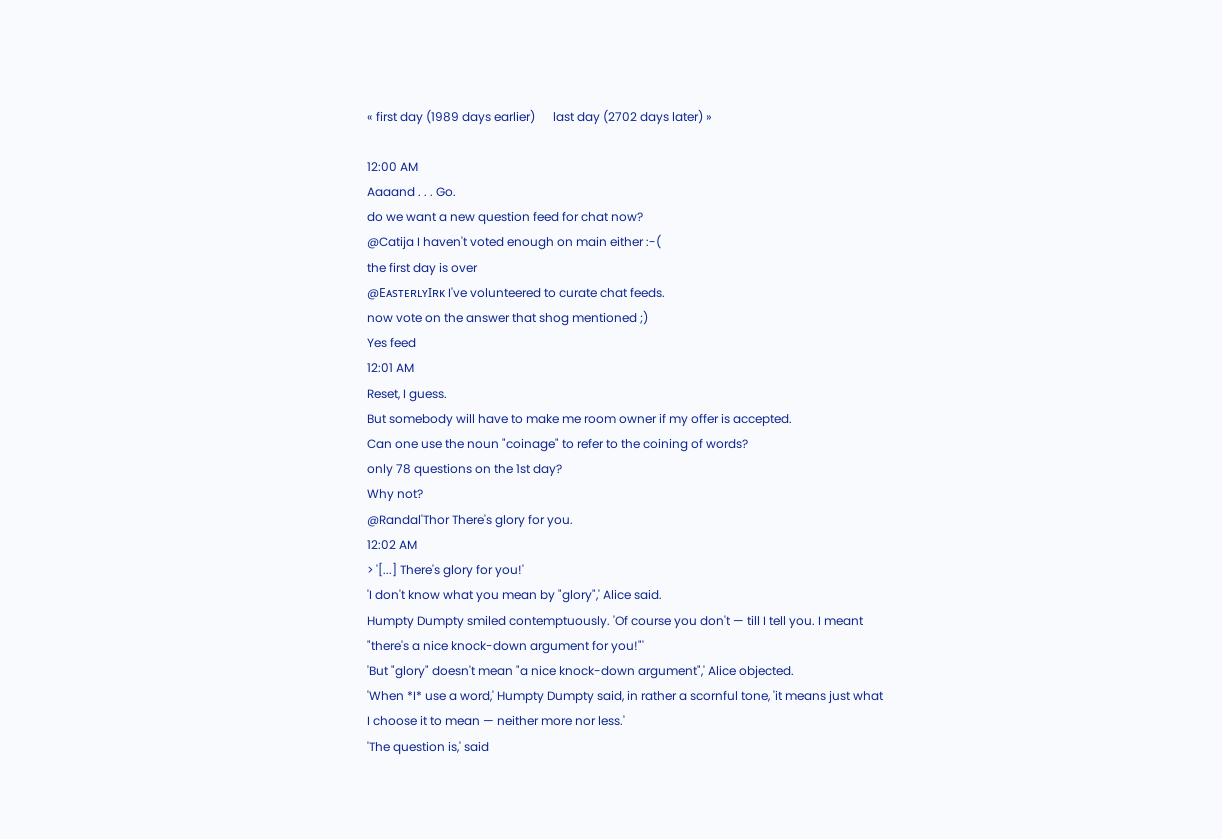« first day (1989 days earlier)      last day (2702 days later) »

12:00 AM
Aaaand . . . Go.
do we want a new question feed for chat now?
@Catija I haven't voted enough on main either :-(
the first day is over
@EᴀsᴛᴇʀʟʏIʀᴋ I've volunteered to curate chat feeds.
now vote on the answer that shog mentioned ;)
Yes feed
12:01 AM
Reset, I guess.
But somebody will have to make me room owner if my offer is accepted.
Can one use the noun "coinage" to refer to the coining of words?
only 78 questions on the 1st day?
Why not?
@Randal'Thor There's glory for you.
12:02 AM
> '[...] There's glory for you!'
'I don't know what you mean by "glory",' Alice said.
Humpty Dumpty smiled contemptuously. 'Of course you don't — till I tell you. I meant "there's a nice knock-down argument for you!"'
'But "glory" doesn't mean "a nice knock-down argument",' Alice objected.
'When *I* use a word,' Humpty Dumpty said, in rather a scornful tone, 'it means just what I choose it to mean — neither more nor less.'
'The question is,' said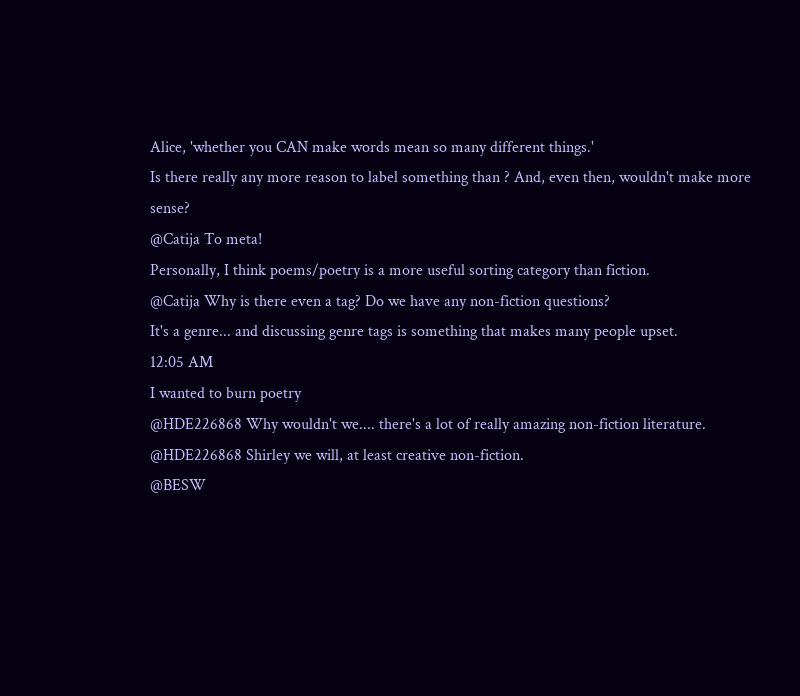Alice, 'whether you CAN make words mean so many different things.'
Is there really any more reason to label something than ? And, even then, wouldn't make more sense?
@Catija To meta!
Personally, I think poems/poetry is a more useful sorting category than fiction.
@Catija Why is there even a tag? Do we have any non-fiction questions?
It's a genre... and discussing genre tags is something that makes many people upset.
12:05 AM
I wanted to burn poetry
@HDE226868 Why wouldn't we.... there's a lot of really amazing non-fiction literature.
@HDE226868 Shirley we will, at least creative non-fiction.
@BESW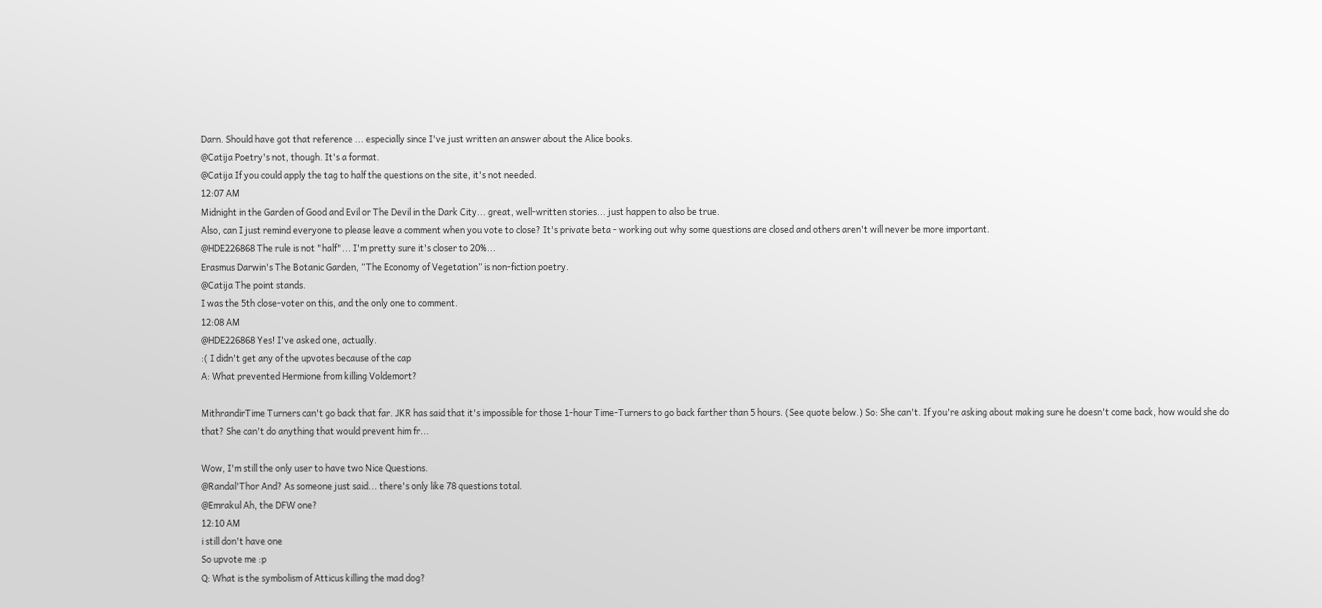Darn. Should have got that reference ... especially since I've just written an answer about the Alice books.
@Catija Poetry's not, though. It's a format.
@Catija If you could apply the tag to half the questions on the site, it's not needed.
12:07 AM
Midnight in the Garden of Good and Evil or The Devil in the Dark City... great, well-written stories... just happen to also be true.
Also, can I just remind everyone to please leave a comment when you vote to close? It's private beta - working out why some questions are closed and others aren't will never be more important.
@HDE226868 The rule is not "half"... I'm pretty sure it's closer to 20%...
Erasmus Darwin's The Botanic Garden, “The Economy of Vegetation” is non-fiction poetry.
@Catija The point stands.
I was the 5th close-voter on this, and the only one to comment.
12:08 AM
@HDE226868 Yes! I've asked one, actually.
:( I didn't get any of the upvotes because of the cap
A: What prevented Hermione from killing Voldemort?

MithrandirTime Turners can't go back that far. JKR has said that it's impossible for those 1-hour Time-Turners to go back farther than 5 hours. (See quote below.) So: She can't. If you're asking about making sure he doesn't come back, how would she do that? She can't do anything that would prevent him fr...

Wow, I'm still the only user to have two Nice Questions.
@Randal'Thor And? As someone just said... there's only like 78 questions total.
@Emrakul Ah, the DFW one?
12:10 AM
i still don't have one
So upvote me :p
Q: What is the symbolism of Atticus killing the mad dog?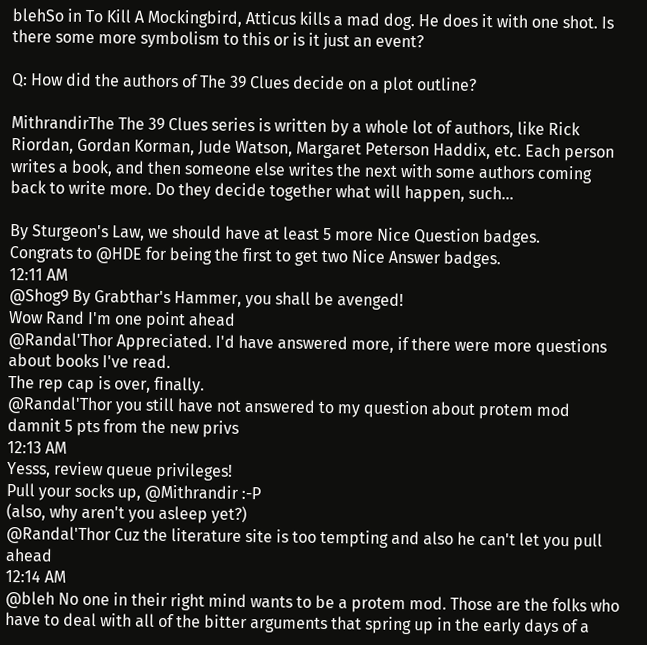blehSo in To Kill A Mockingbird, Atticus kills a mad dog. He does it with one shot. Is there some more symbolism to this or is it just an event?

Q: How did the authors of The 39 Clues decide on a plot outline?

MithrandirThe The 39 Clues series is written by a whole lot of authors, like Rick Riordan, Gordan Korman, Jude Watson, Margaret Peterson Haddix, etc. Each person writes a book, and then someone else writes the next with some authors coming back to write more. Do they decide together what will happen, such...

By Sturgeon's Law, we should have at least 5 more Nice Question badges.
Congrats to @HDE for being the first to get two Nice Answer badges.
12:11 AM
@Shog9 By Grabthar's Hammer, you shall be avenged!
Wow Rand I'm one point ahead
@Randal'Thor Appreciated. I'd have answered more, if there were more questions about books I've read.
The rep cap is over, finally.
@Randal'Thor you still have not answered to my question about protem mod
damnit 5 pts from the new privs
12:13 AM
Yesss, review queue privileges!
Pull your socks up, @Mithrandir :-P
(also, why aren't you asleep yet?)
@Randal'Thor Cuz the literature site is too tempting and also he can't let you pull ahead
12:14 AM
@bleh No one in their right mind wants to be a protem mod. Those are the folks who have to deal with all of the bitter arguments that spring up in the early days of a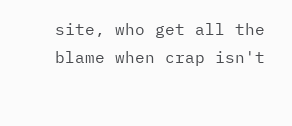site, who get all the blame when crap isn't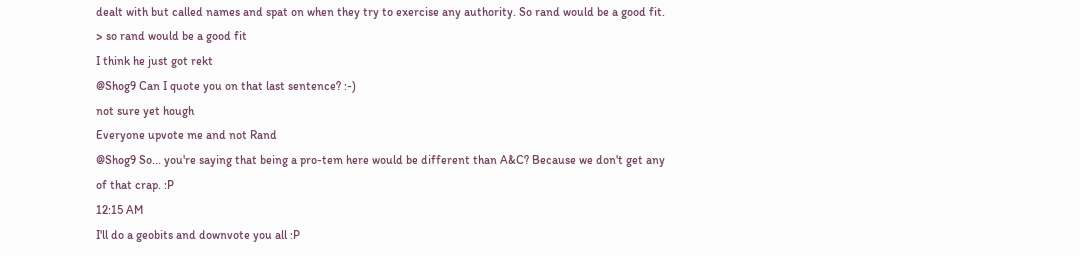dealt with but called names and spat on when they try to exercise any authority. So rand would be a good fit.
> so rand would be a good fit
I think he just got rekt
@Shog9 Can I quote you on that last sentence? :-)
not sure yet hough
Everyone upvote me and not Rand
@Shog9 So... you're saying that being a pro-tem here would be different than A&C? Because we don't get any of that crap. :P
12:15 AM
I'll do a geobits and downvote you all :P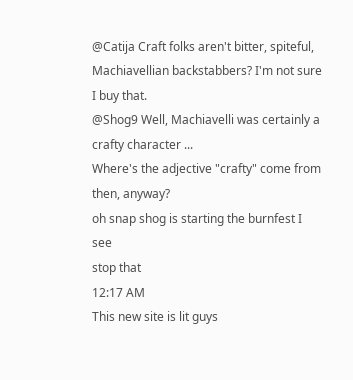@Catija Craft folks aren't bitter, spiteful, Machiavellian backstabbers? I'm not sure I buy that.
@Shog9 Well, Machiavelli was certainly a crafty character ...
Where's the adjective "crafty" come from then, anyway?
oh snap shog is starting the burnfest I see
stop that
12:17 AM
This new site is lit guys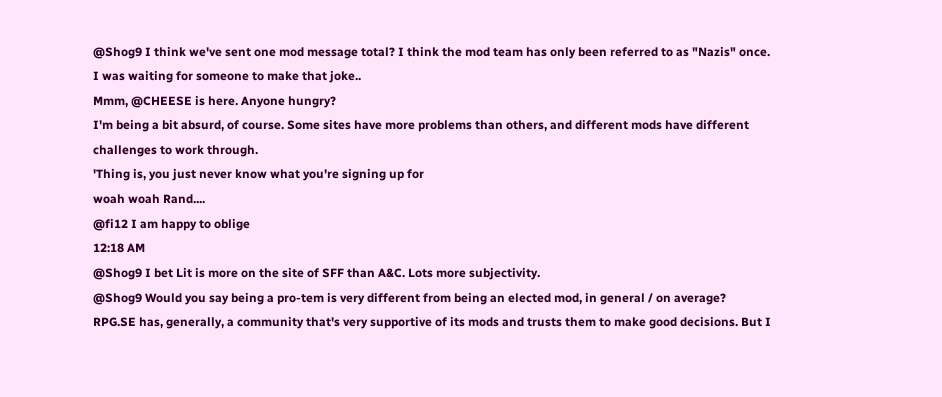@Shog9 I think we've sent one mod message total? I think the mod team has only been referred to as "Nazis" once.
I was waiting for someone to make that joke..
Mmm, @CHEESE is here. Anyone hungry?
I'm being a bit absurd, of course. Some sites have more problems than others, and different mods have different challenges to work through.
'Thing is, you just never know what you're signing up for
woah woah Rand....
@fi12 I am happy to oblige
12:18 AM
@Shog9 I bet Lit is more on the site of SFF than A&C. Lots more subjectivity.
@Shog9 Would you say being a pro-tem is very different from being an elected mod, in general / on average?
RPG.SE has, generally, a community that's very supportive of its mods and trusts them to make good decisions. But I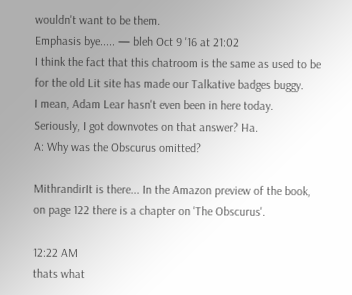wouldn't want to be them.
Emphasis bye..... — bleh Oct 9 '16 at 21:02
I think the fact that this chatroom is the same as used to be for the old Lit site has made our Talkative badges buggy.
I mean, Adam Lear hasn't even been in here today.
Seriously, I got downvotes on that answer? Ha.
A: Why was the Obscurus omitted?

MithrandirIt is there... In the Amazon preview of the book, on page 122 there is a chapter on 'The Obscurus'.

12:22 AM
thats what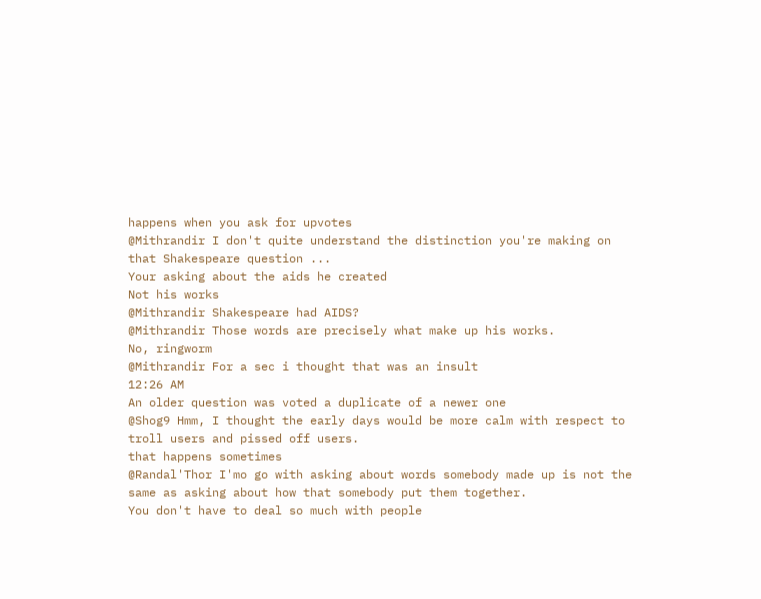happens when you ask for upvotes
@Mithrandir I don't quite understand the distinction you're making on that Shakespeare question ...
Your asking about the aids he created
Not his works
@Mithrandir Shakespeare had AIDS?
@Mithrandir Those words are precisely what make up his works.
No, ringworm
@Mithrandir For a sec i thought that was an insult
12:26 AM
An older question was voted a duplicate of a newer one
@Shog9 Hmm, I thought the early days would be more calm with respect to troll users and pissed off users.
that happens sometimes
@Randal'Thor I'mo go with asking about words somebody made up is not the same as asking about how that somebody put them together.
You don't have to deal so much with people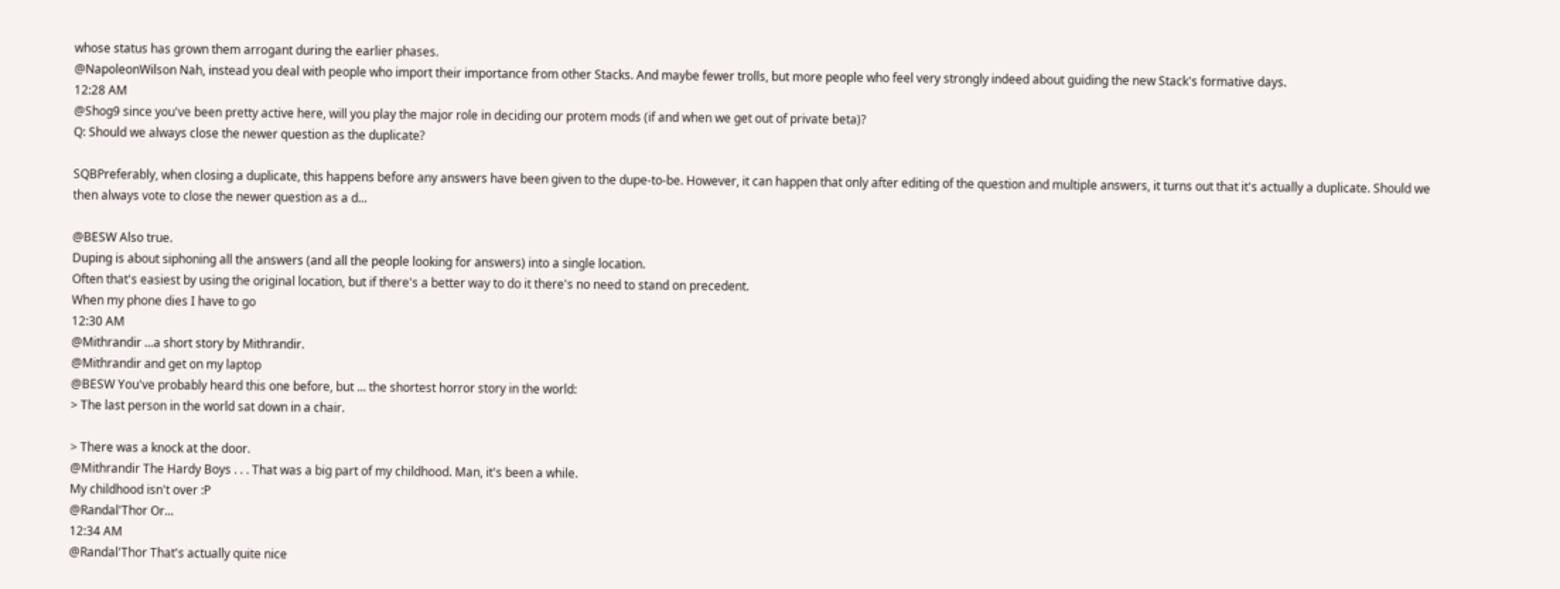whose status has grown them arrogant during the earlier phases.
@NapoleonWilson Nah, instead you deal with people who import their importance from other Stacks. And maybe fewer trolls, but more people who feel very strongly indeed about guiding the new Stack's formative days.
12:28 AM
@Shog9 since you've been pretty active here, will you play the major role in deciding our protem mods (if and when we get out of private beta)?
Q: Should we always close the newer question as the duplicate?

SQBPreferably, when closing a duplicate, this happens before any answers have been given to the dupe-to-be. However, it can happen that only after editing of the question and multiple answers, it turns out that it's actually a duplicate. Should we then always vote to close the newer question as a d...

@BESW Also true.
Duping is about siphoning all the answers (and all the people looking for answers) into a single location.
Often that's easiest by using the original location, but if there's a better way to do it there's no need to stand on precedent.
When my phone dies I have to go
12:30 AM
@Mithrandir ...a short story by Mithrandir.
@Mithrandir and get on my laptop
@BESW You've probably heard this one before, but ... the shortest horror story in the world:
> The last person in the world sat down in a chair.

> There was a knock at the door.
@Mithrandir The Hardy Boys . . . That was a big part of my childhood. Man, it's been a while.
My childhood isn't over :P
@Randal'Thor Or...
12:34 AM
@Randal'Thor That's actually quite nice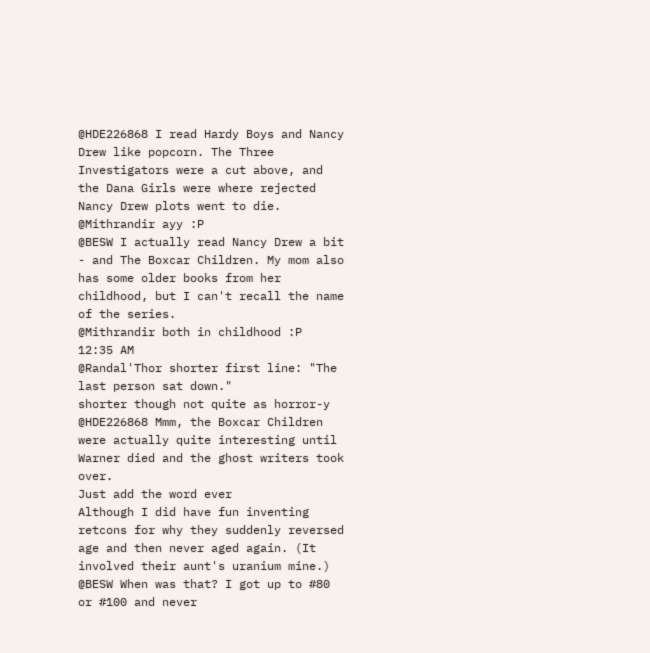@HDE226868 I read Hardy Boys and Nancy Drew like popcorn. The Three Investigators were a cut above, and the Dana Girls were where rejected Nancy Drew plots went to die.
@Mithrandir ayy :P
@BESW I actually read Nancy Drew a bit - and The Boxcar Children. My mom also has some older books from her childhood, but I can't recall the name of the series.
@Mithrandir both in childhood :P
12:35 AM
@Randal'Thor shorter first line: "The last person sat down."
shorter though not quite as horror-y
@HDE226868 Mmm, the Boxcar Children were actually quite interesting until Warner died and the ghost writers took over.
Just add the word ever
Although I did have fun inventing retcons for why they suddenly reversed age and then never aged again. (It involved their aunt's uranium mine.)
@BESW When was that? I got up to #80 or #100 and never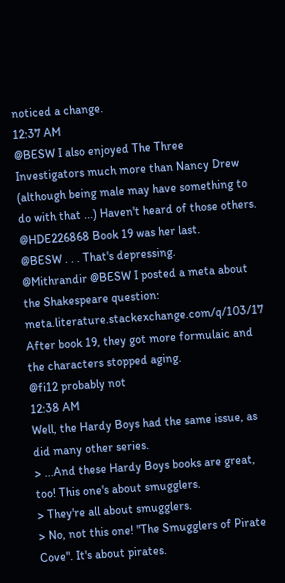noticed a change.
12:37 AM
@BESW I also enjoyed The Three Investigators much more than Nancy Drew (although being male may have something to do with that ...) Haven't heard of those others.
@HDE226868 Book 19 was her last.
@BESW . . . That's depressing.
@Mithrandir @BESW I posted a meta about the Shakespeare question: meta.literature.stackexchange.com/q/103/17
After book 19, they got more formulaic and the characters stopped aging.
@fi12 probably not
12:38 AM
Well, the Hardy Boys had the same issue, as did many other series.
> ...And these Hardy Boys books are great, too! This one's about smugglers.
> They're all about smugglers.
> No, not this one! "The Smugglers of Pirate Cove". It's about pirates.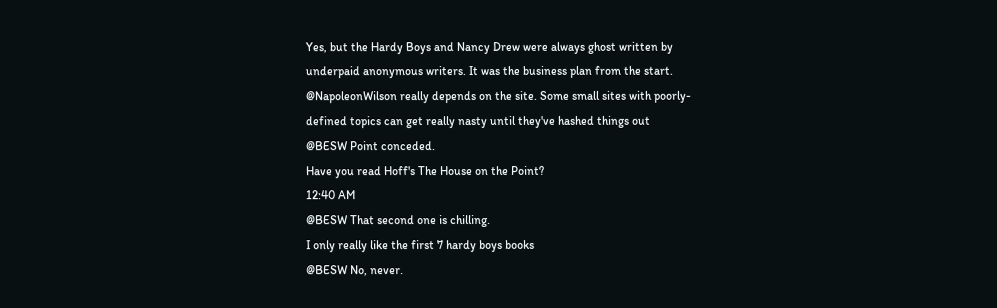Yes, but the Hardy Boys and Nancy Drew were always ghost written by underpaid anonymous writers. It was the business plan from the start.
@NapoleonWilson really depends on the site. Some small sites with poorly-defined topics can get really nasty until they've hashed things out
@BESW Point conceded.
Have you read Hoff's The House on the Point?
12:40 AM
@BESW That second one is chilling.
I only really like the first 7 hardy boys books
@BESW No, never.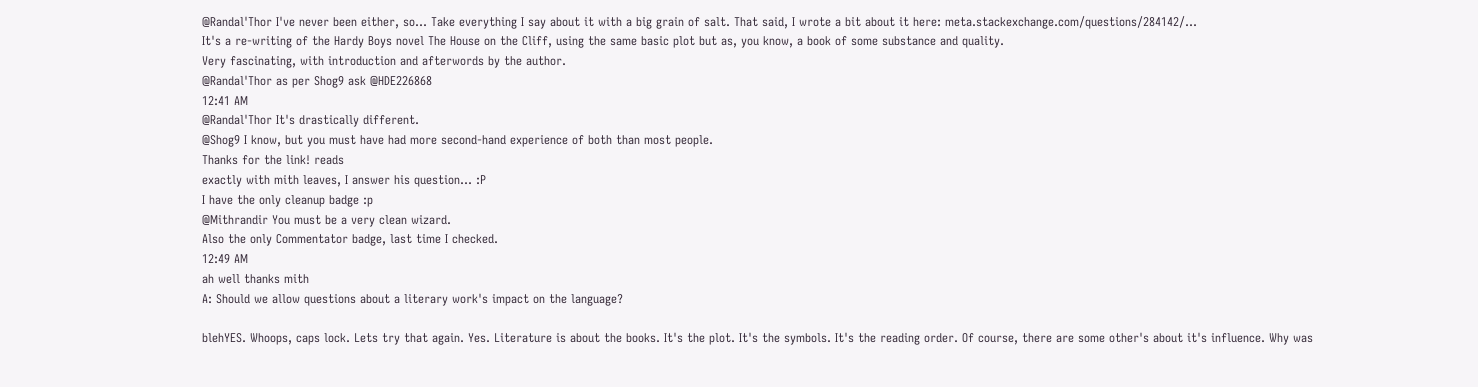@Randal'Thor I've never been either, so... Take everything I say about it with a big grain of salt. That said, I wrote a bit about it here: meta.stackexchange.com/questions/284142/…
It's a re-writing of the Hardy Boys novel The House on the Cliff, using the same basic plot but as, you know, a book of some substance and quality.
Very fascinating, with introduction and afterwords by the author.
@Randal'Thor as per Shog9 ask @HDE226868
12:41 AM
@Randal'Thor It's drastically different.
@Shog9 I know, but you must have had more second-hand experience of both than most people.
Thanks for the link! reads
exactly with mith leaves, I answer his question... :P
I have the only cleanup badge :p
@Mithrandir You must be a very clean wizard.
Also the only Commentator badge, last time I checked.
12:49 AM
ah well thanks mith
A: Should we allow questions about a literary work's impact on the language?

blehYES. Whoops, caps lock. Lets try that again. Yes. Literature is about the books. It's the plot. It's the symbols. It's the reading order. Of course, there are some other's about it's influence. Why was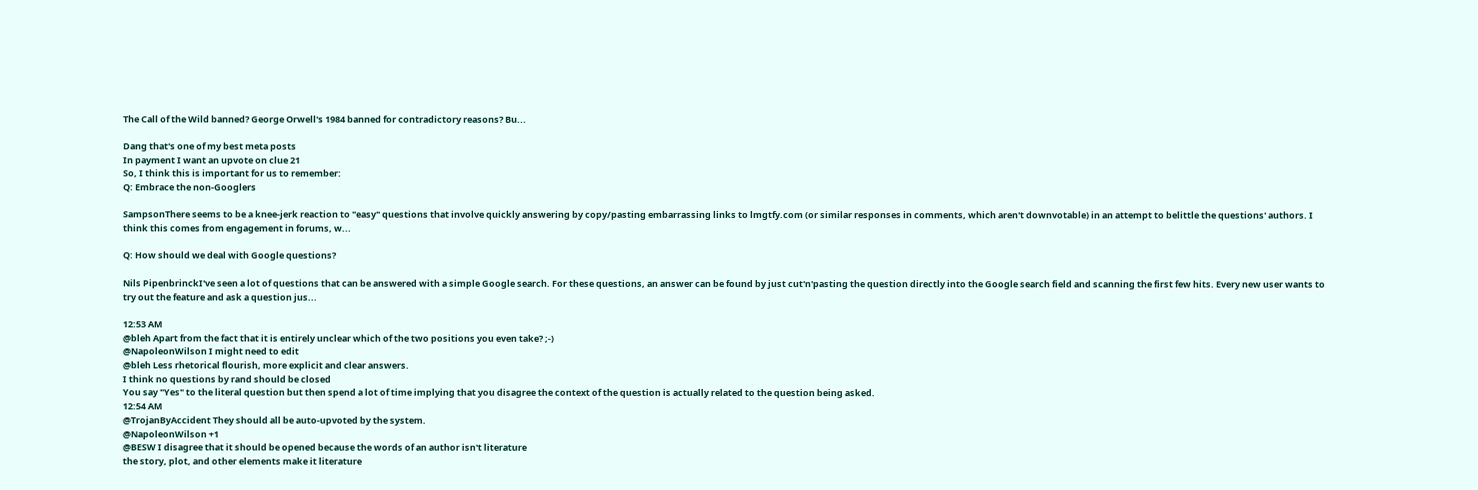The Call of the Wild banned? George Orwell's 1984 banned for contradictory reasons? Bu...

Dang that's one of my best meta posts
In payment I want an upvote on clue 21
So, I think this is important for us to remember:
Q: Embrace the non-Googlers

SampsonThere seems to be a knee-jerk reaction to "easy" questions that involve quickly answering by copy/pasting embarrassing links to lmgtfy.com (or similar responses in comments, which aren't downvotable) in an attempt to belittle the questions' authors. I think this comes from engagement in forums, w...

Q: How should we deal with Google questions?

Nils PipenbrinckI've seen a lot of questions that can be answered with a simple Google search. For these questions, an answer can be found by just cut'n'pasting the question directly into the Google search field and scanning the first few hits. Every new user wants to try out the feature and ask a question jus...

12:53 AM
@bleh Apart from the fact that it is entirely unclear which of the two positions you even take? ;-)
@NapoleonWilson I might need to edit
@bleh Less rhetorical flourish, more explicit and clear answers.
I think no questions by rand should be closed
You say "Yes" to the literal question but then spend a lot of time implying that you disagree the context of the question is actually related to the question being asked.
12:54 AM
@TrojanByAccident They should all be auto-upvoted by the system.
@NapoleonWilson +1
@BESW I disagree that it should be opened because the words of an author isn't literature
the story, plot, and other elements make it literature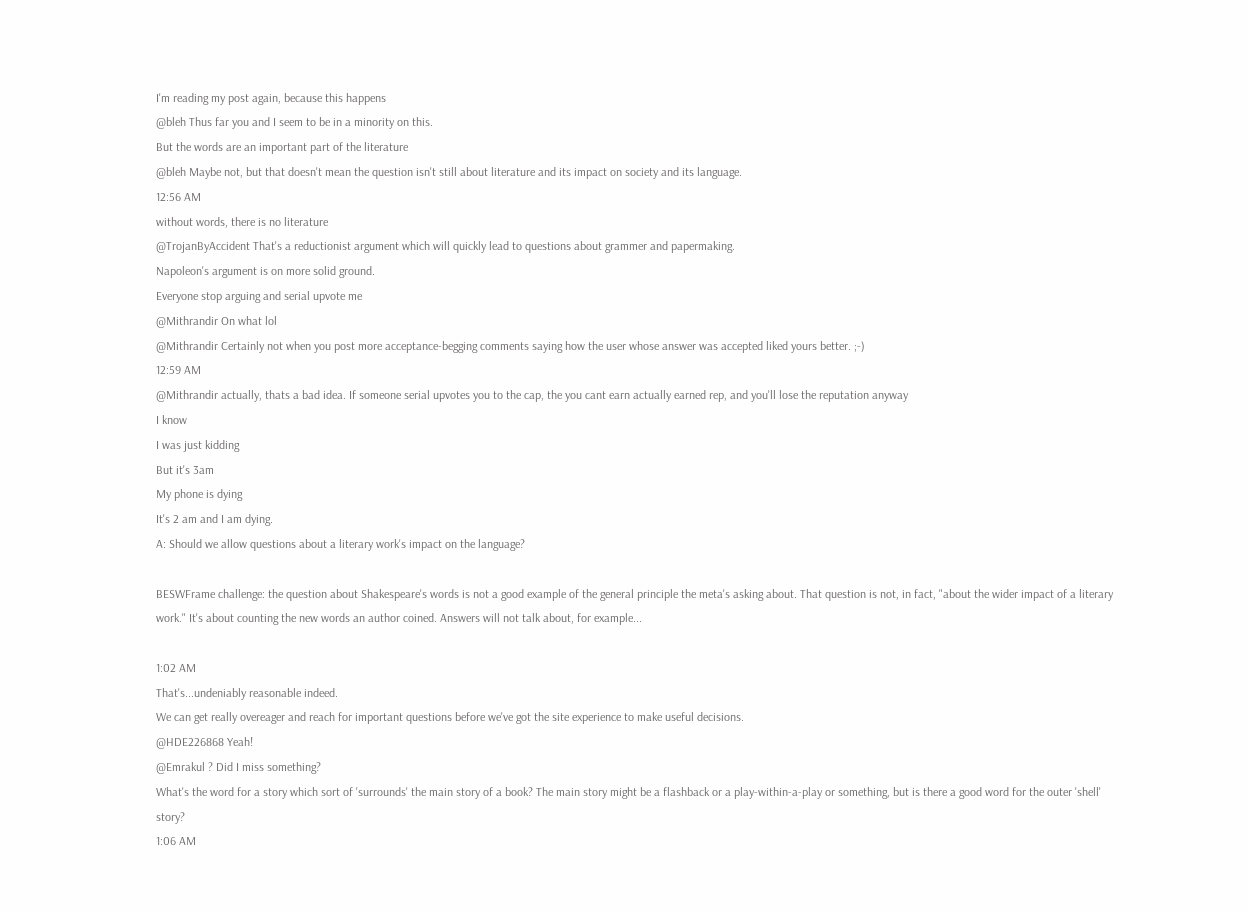I'm reading my post again, because this happens
@bleh Thus far you and I seem to be in a minority on this.
But the words are an important part of the literature
@bleh Maybe not, but that doesn't mean the question isn't still about literature and its impact on society and its language.
12:56 AM
without words, there is no literature
@TrojanByAccident That's a reductionist argument which will quickly lead to questions about grammer and papermaking.
Napoleon's argument is on more solid ground.
Everyone stop arguing and serial upvote me
@Mithrandir On what lol
@Mithrandir Certainly not when you post more acceptance-begging comments saying how the user whose answer was accepted liked yours better. ;-)
12:59 AM
@Mithrandir actually, thats a bad idea. If someone serial upvotes you to the cap, the you cant earn actually earned rep, and you'll lose the reputation anyway
I know
I was just kidding
But it's 3am
My phone is dying
It's 2 am and I am dying.
A: Should we allow questions about a literary work's impact on the language?

BESWFrame challenge: the question about Shakespeare's words is not a good example of the general principle the meta's asking about. That question is not, in fact, "about the wider impact of a literary work." It's about counting the new words an author coined. Answers will not talk about, for example...

1:02 AM
That's...undeniably reasonable indeed.
We can get really overeager and reach for important questions before we've got the site experience to make useful decisions.
@HDE226868 Yeah!
@Emrakul ? Did I miss something?
What's the word for a story which sort of 'surrounds' the main story of a book? The main story might be a flashback or a play-within-a-play or something, but is there a good word for the outer 'shell' story?
1:06 AM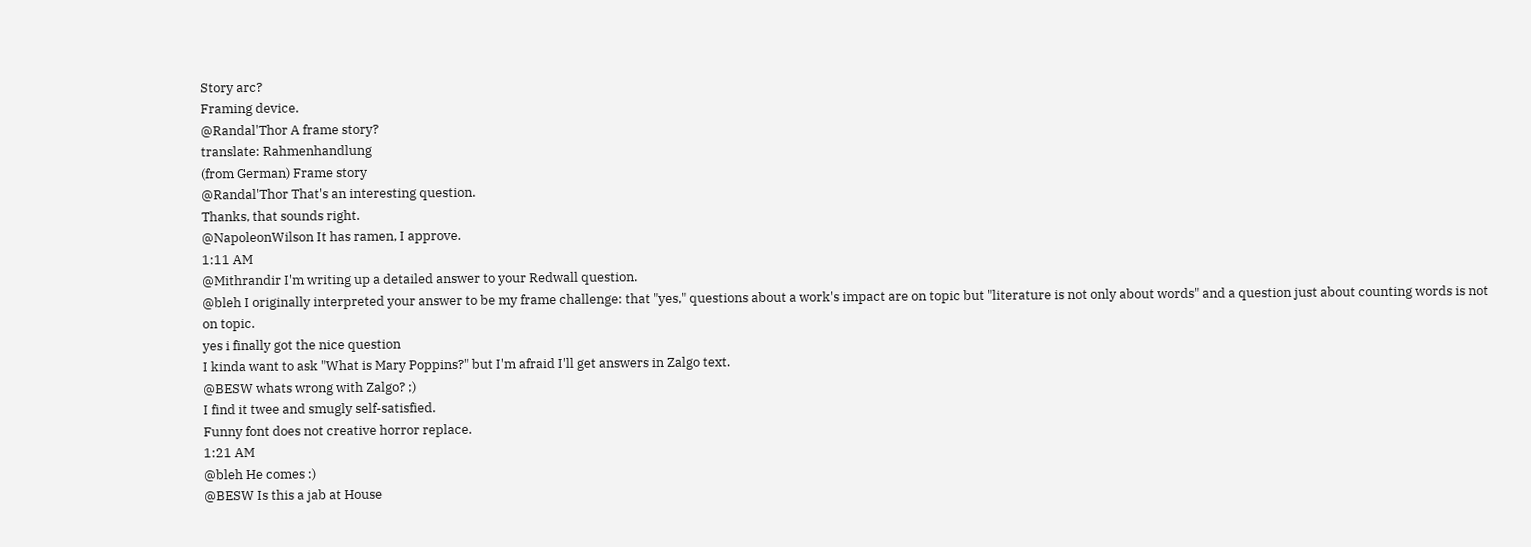Story arc?
Framing device.
@Randal'Thor A frame story?
translate: Rahmenhandlung
(from German) Frame story
@Randal'Thor That's an interesting question.
Thanks, that sounds right.
@NapoleonWilson It has ramen, I approve.
1:11 AM
@Mithrandir I'm writing up a detailed answer to your Redwall question.
@bleh I originally interpreted your answer to be my frame challenge: that "yes," questions about a work's impact are on topic but "literature is not only about words" and a question just about counting words is not on topic.
yes i finally got the nice question
I kinda want to ask "What is Mary Poppins?" but I'm afraid I'll get answers in Zalgo text.
@BESW whats wrong with Zalgo? ;)
I find it twee and smugly self-satisfied.
Funny font does not creative horror replace.
1:21 AM
@bleh He comes :)
@BESW Is this a jab at House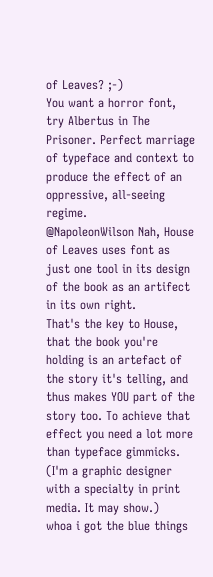of Leaves? ;-)
You want a horror font, try Albertus in The Prisoner. Perfect marriage of typeface and context to produce the effect of an oppressive, all-seeing regime.
@NapoleonWilson Nah, House of Leaves uses font as just one tool in its design of the book as an artifect in its own right.
That's the key to House, that the book you're holding is an artefact of the story it's telling, and thus makes YOU part of the story too. To achieve that effect you need a lot more than typeface gimmicks.
(I'm a graphic designer with a specialty in print media. It may show.)
whoa i got the blue things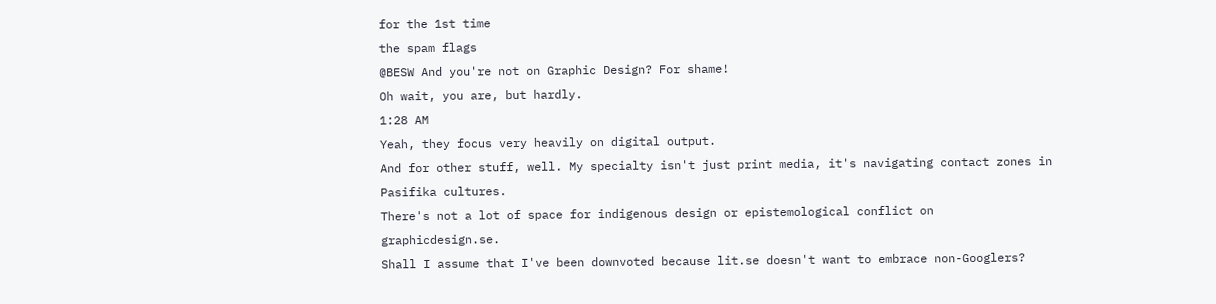for the 1st time
the spam flags
@BESW And you're not on Graphic Design? For shame!
Oh wait, you are, but hardly.
1:28 AM
Yeah, they focus very heavily on digital output.
And for other stuff, well. My specialty isn't just print media, it's navigating contact zones in Pasifika cultures.
There's not a lot of space for indigenous design or epistemological conflict on graphicdesign.se.
Shall I assume that I've been downvoted because lit.se doesn't want to embrace non-Googlers?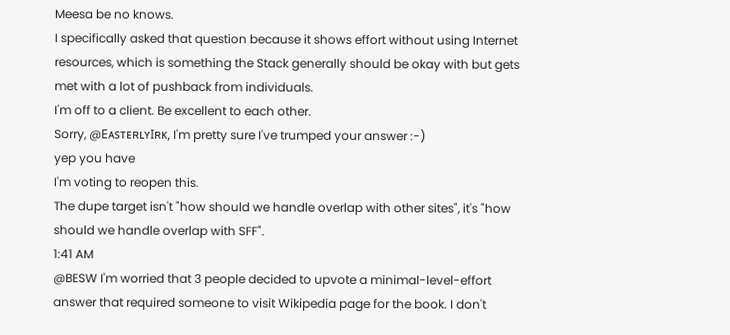Meesa be no knows.
I specifically asked that question because it shows effort without using Internet resources, which is something the Stack generally should be okay with but gets met with a lot of pushback from individuals.
I'm off to a client. Be excellent to each other.
Sorry, @EᴀsᴛᴇʀʟʏIʀᴋ, I'm pretty sure I've trumped your answer :-)
yep you have
I'm voting to reopen this.
The dupe target isn't "how should we handle overlap with other sites", it's "how should we handle overlap with SFF".
1:41 AM
@BESW I'm worried that 3 people decided to upvote a minimal-level-effort answer that required someone to visit Wikipedia page for the book. I don't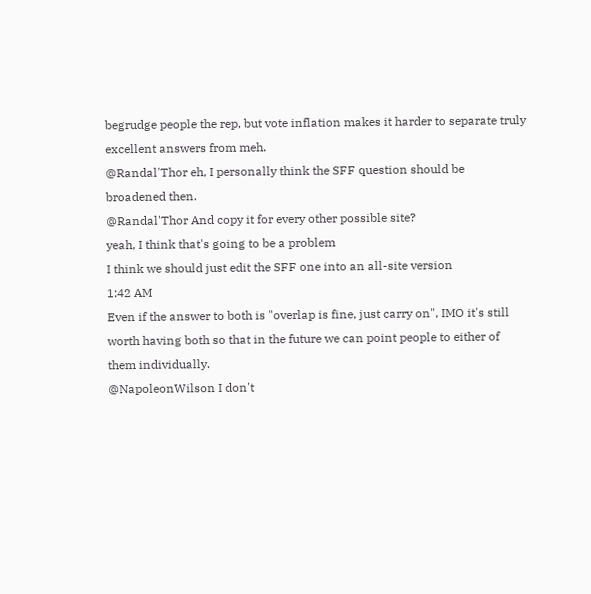begrudge people the rep, but vote inflation makes it harder to separate truly excellent answers from meh.
@Randal'Thor eh, I personally think the SFF question should be broadened then.
@Randal'Thor And copy it for every other possible site?
yeah, I think that's going to be a problem
I think we should just edit the SFF one into an all-site version
1:42 AM
Even if the answer to both is "overlap is fine, just carry on", IMO it's still worth having both so that in the future we can point people to either of them individually.
@NapoleonWilson I don't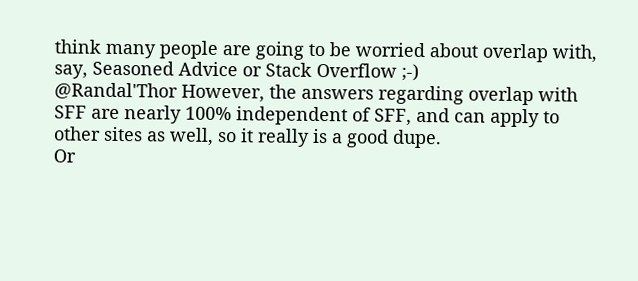think many people are going to be worried about overlap with, say, Seasoned Advice or Stack Overflow ;-)
@Randal'Thor However, the answers regarding overlap with SFF are nearly 100% independent of SFF, and can apply to other sites as well, so it really is a good dupe.
Or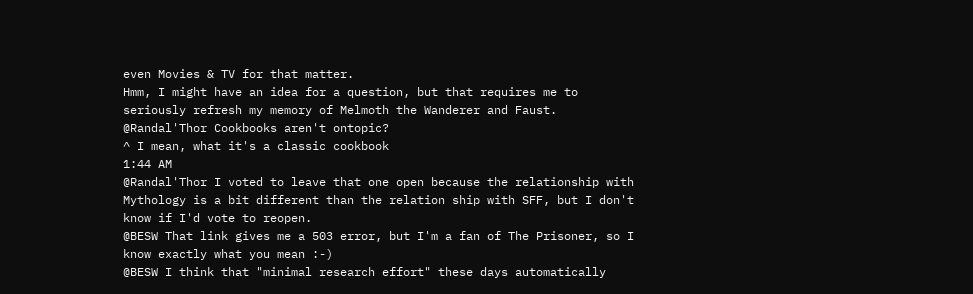even Movies & TV for that matter.
Hmm, I might have an idea for a question, but that requires me to seriously refresh my memory of Melmoth the Wanderer and Faust.
@Randal'Thor Cookbooks aren't ontopic?
^ I mean, what it's a classic cookbook
1:44 AM
@Randal'Thor I voted to leave that one open because the relationship with Mythology is a bit different than the relation ship with SFF, but I don't know if I'd vote to reopen.
@BESW That link gives me a 503 error, but I'm a fan of The Prisoner, so I know exactly what you mean :-)
@BESW I think that "minimal research effort" these days automatically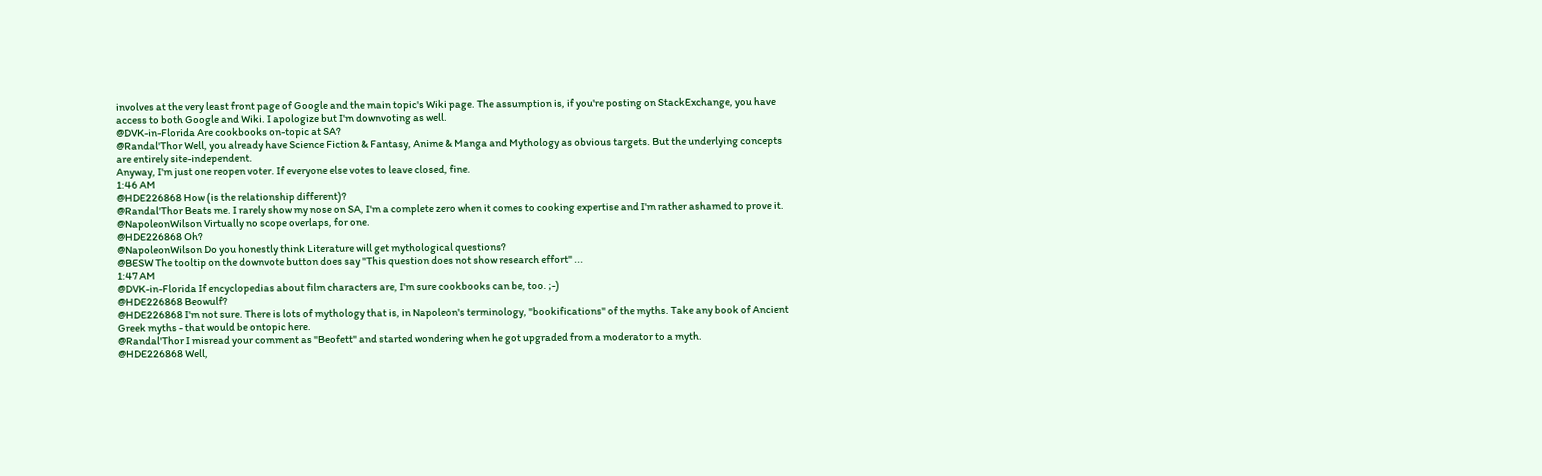involves at the very least front page of Google and the main topic's Wiki page. The assumption is, if you're posting on StackExchange, you have access to both Google and Wiki. I apologize but I'm downvoting as well.
@DVK-in-Florida Are cookbooks on-topic at SA?
@Randal'Thor Well, you already have Science Fiction & Fantasy, Anime & Manga and Mythology as obvious targets. But the underlying concepts are entirely site-independent.
Anyway, I'm just one reopen voter. If everyone else votes to leave closed, fine.
1:46 AM
@HDE226868 How (is the relationship different)?
@Randal'Thor Beats me. I rarely show my nose on SA, I'm a complete zero when it comes to cooking expertise and I'm rather ashamed to prove it.
@NapoleonWilson Virtually no scope overlaps, for one.
@HDE226868 Oh?
@NapoleonWilson Do you honestly think Literature will get mythological questions?
@BESW The tooltip on the downvote button does say "This question does not show research effort" ...
1:47 AM
@DVK-in-Florida If encyclopedias about film characters are, I'm sure cookbooks can be, too. ;-)
@HDE226868 Beowulf?
@HDE226868 I'm not sure. There is lots of mythology that is, in Napoleon's terminology, "bookifications" of the myths. Take any book of Ancient Greek myths - that would be ontopic here.
@Randal'Thor I misread your comment as "Beofett" and started wondering when he got upgraded from a moderator to a myth.
@HDE226868 Well,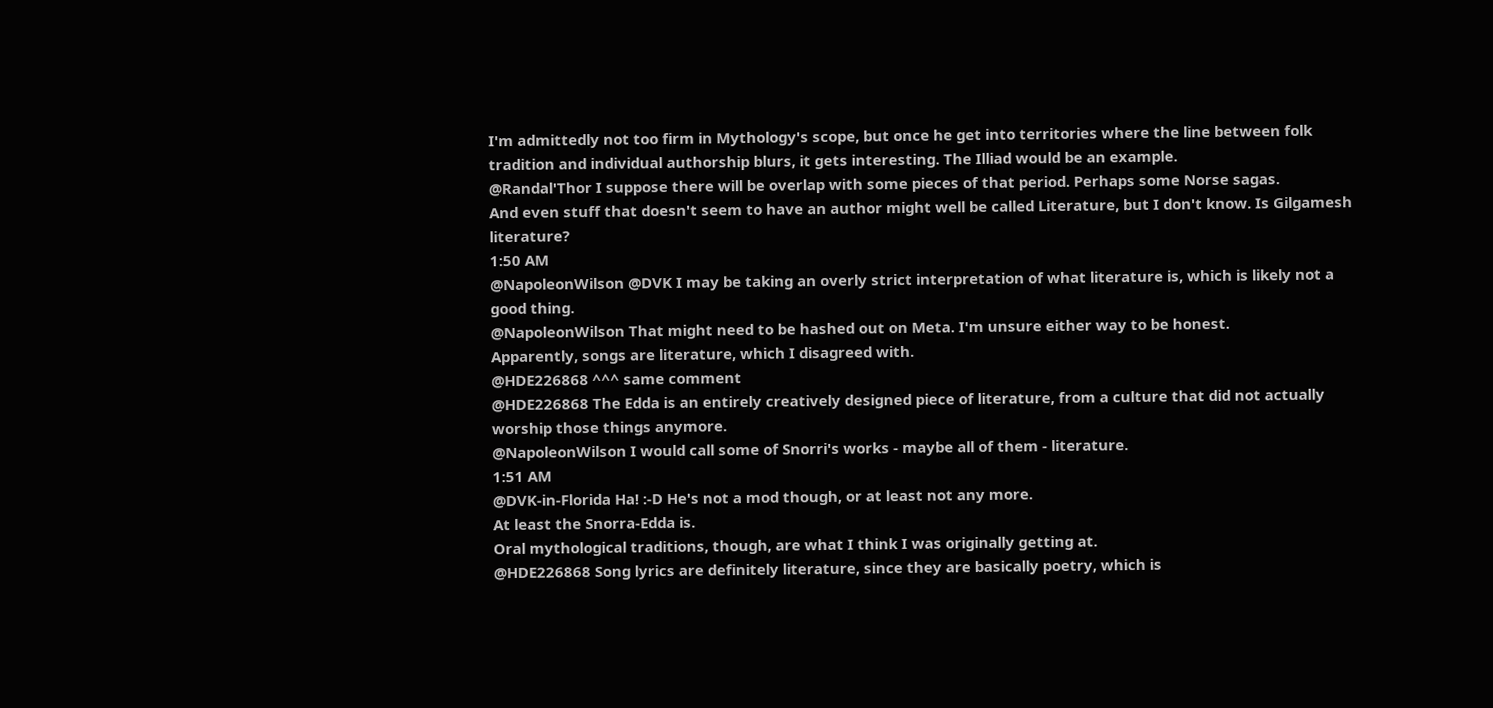I'm admittedly not too firm in Mythology's scope, but once he get into territories where the line between folk tradition and individual authorship blurs, it gets interesting. The Illiad would be an example.
@Randal'Thor I suppose there will be overlap with some pieces of that period. Perhaps some Norse sagas.
And even stuff that doesn't seem to have an author might well be called Literature, but I don't know. Is Gilgamesh literature?
1:50 AM
@NapoleonWilson @DVK I may be taking an overly strict interpretation of what literature is, which is likely not a good thing.
@NapoleonWilson That might need to be hashed out on Meta. I'm unsure either way to be honest.
Apparently, songs are literature, which I disagreed with.
@HDE226868 ^^^ same comment
@HDE226868 The Edda is an entirely creatively designed piece of literature, from a culture that did not actually worship those things anymore.
@NapoleonWilson I would call some of Snorri's works - maybe all of them - literature.
1:51 AM
@DVK-in-Florida Ha! :-D He's not a mod though, or at least not any more.
At least the Snorra-Edda is.
Oral mythological traditions, though, are what I think I was originally getting at.
@HDE226868 Song lyrics are definitely literature, since they are basically poetry, which is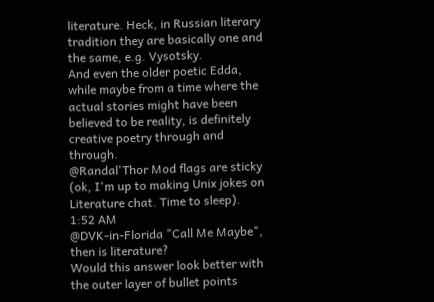literature. Heck, in Russian literary tradition they are basically one and the same, e.g. Vysotsky.
And even the older poetic Edda, while maybe from a time where the actual stories might have been believed to be reality, is definitely creative poetry through and through.
@Randal'Thor Mod flags are sticky (ok, I'm up to making Unix jokes on Literature chat. Time to sleep).
1:52 AM
@DVK-in-Florida "Call Me Maybe", then is literature?
Would this answer look better with the outer layer of bullet points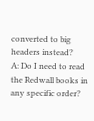converted to big headers instead?
A: Do I need to read the Redwall books in any specific order?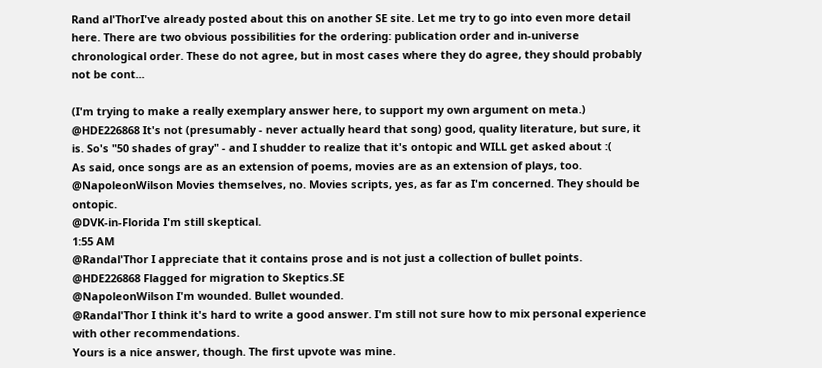Rand al'ThorI've already posted about this on another SE site. Let me try to go into even more detail here. There are two obvious possibilities for the ordering: publication order and in-universe chronological order. These do not agree, but in most cases where they do agree, they should probably not be cont...

(I'm trying to make a really exemplary answer here, to support my own argument on meta.)
@HDE226868 It's not (presumably - never actually heard that song) good, quality literature, but sure, it is. So's "50 shades of gray" - and I shudder to realize that it's ontopic and WILL get asked about :(
As said, once songs are as an extension of poems, movies are as an extension of plays, too.
@NapoleonWilson Movies themselves, no. Movies scripts, yes, as far as I'm concerned. They should be ontopic.
@DVK-in-Florida I'm still skeptical.
1:55 AM
@Randal'Thor I appreciate that it contains prose and is not just a collection of bullet points.
@HDE226868 Flagged for migration to Skeptics.SE
@NapoleonWilson I'm wounded. Bullet wounded.
@Randal'Thor I think it's hard to write a good answer. I'm still not sure how to mix personal experience with other recommendations.
Yours is a nice answer, though. The first upvote was mine.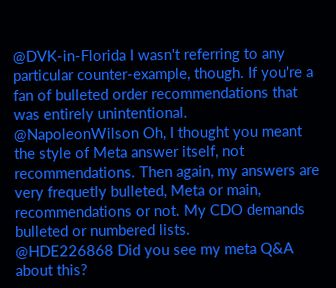@DVK-in-Florida I wasn't referring to any particular counter-example, though. If you're a fan of bulleted order recommendations that was entirely unintentional.
@NapoleonWilson Oh, I thought you meant the style of Meta answer itself, not recommendations. Then again, my answers are very frequetly bulleted, Meta or main, recommendations or not. My CDO demands bulleted or numbered lists.
@HDE226868 Did you see my meta Q&A about this?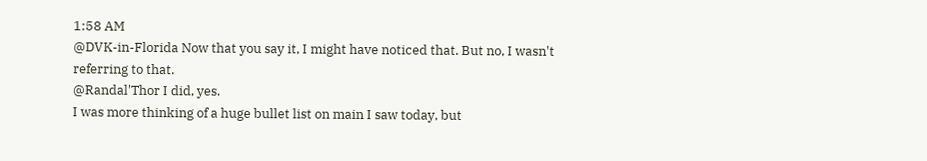1:58 AM
@DVK-in-Florida Now that you say it, I might have noticed that. But no, I wasn't referring to that.
@Randal'Thor I did, yes.
I was more thinking of a huge bullet list on main I saw today, but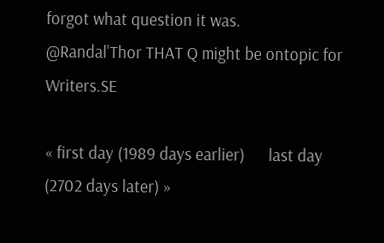forgot what question it was.
@Randal'Thor THAT Q might be ontopic for Writers.SE

« first day (1989 days earlier)      last day (2702 days later) »